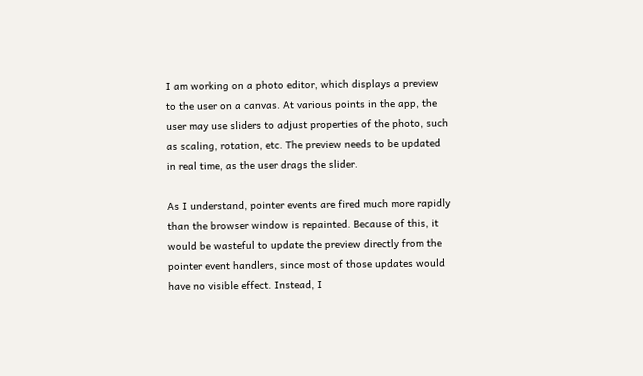I am working on a photo editor, which displays a preview to the user on a canvas. At various points in the app, the user may use sliders to adjust properties of the photo, such as scaling, rotation, etc. The preview needs to be updated in real time, as the user drags the slider.

As I understand, pointer events are fired much more rapidly than the browser window is repainted. Because of this, it would be wasteful to update the preview directly from the pointer event handlers, since most of those updates would have no visible effect. Instead, I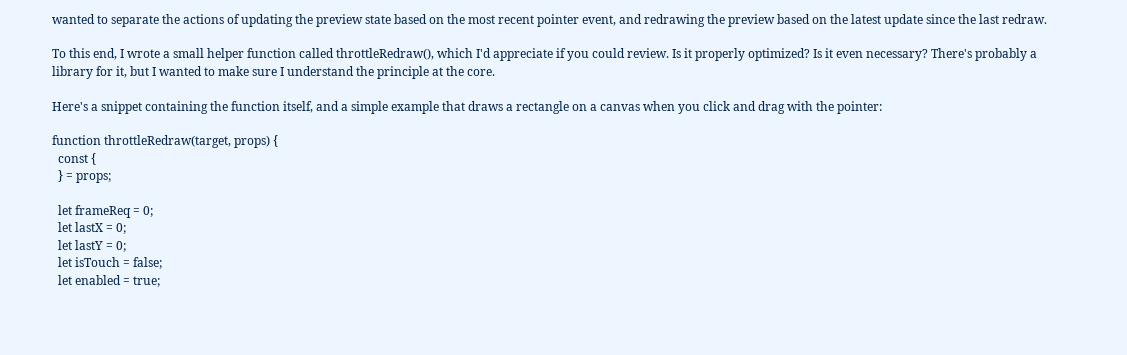wanted to separate the actions of updating the preview state based on the most recent pointer event, and redrawing the preview based on the latest update since the last redraw.

To this end, I wrote a small helper function called throttleRedraw(), which I'd appreciate if you could review. Is it properly optimized? Is it even necessary? There's probably a library for it, but I wanted to make sure I understand the principle at the core.

Here's a snippet containing the function itself, and a simple example that draws a rectangle on a canvas when you click and drag with the pointer:

function throttleRedraw(target, props) {
  const {
  } = props;

  let frameReq = 0;
  let lastX = 0;
  let lastY = 0;
  let isTouch = false;
  let enabled = true;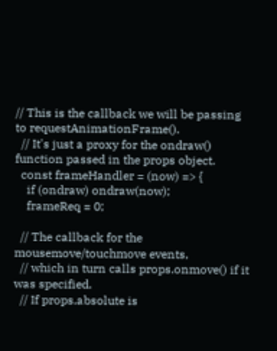// This is the callback we will be passing to requestAnimationFrame().
  // It's just a proxy for the ondraw() function passed in the props object.
  const frameHandler = (now) => {
    if (ondraw) ondraw(now);
    frameReq = 0;

  // The callback for the mousemove/touchmove events,
  // which in turn calls props.onmove() if it was specified.
  // If props.absolute is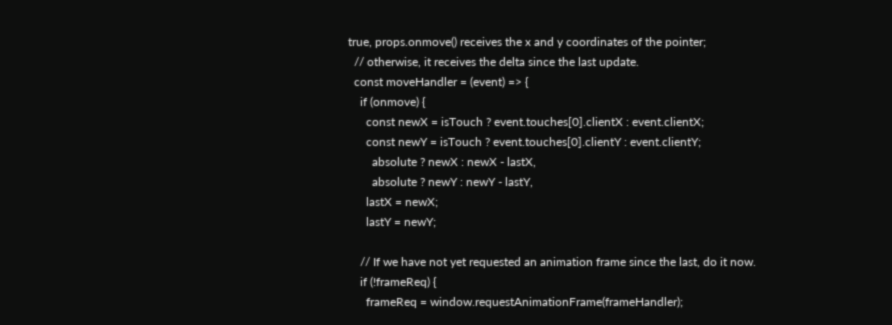true, props.onmove() receives the x and y coordinates of the pointer;
  // otherwise, it receives the delta since the last update.
  const moveHandler = (event) => {
    if (onmove) {
      const newX = isTouch ? event.touches[0].clientX : event.clientX;
      const newY = isTouch ? event.touches[0].clientY : event.clientY;
        absolute ? newX : newX - lastX,
        absolute ? newY : newY - lastY,
      lastX = newX;
      lastY = newY;

    // If we have not yet requested an animation frame since the last, do it now.
    if (!frameReq) {
      frameReq = window.requestAnimationFrame(frameHandler);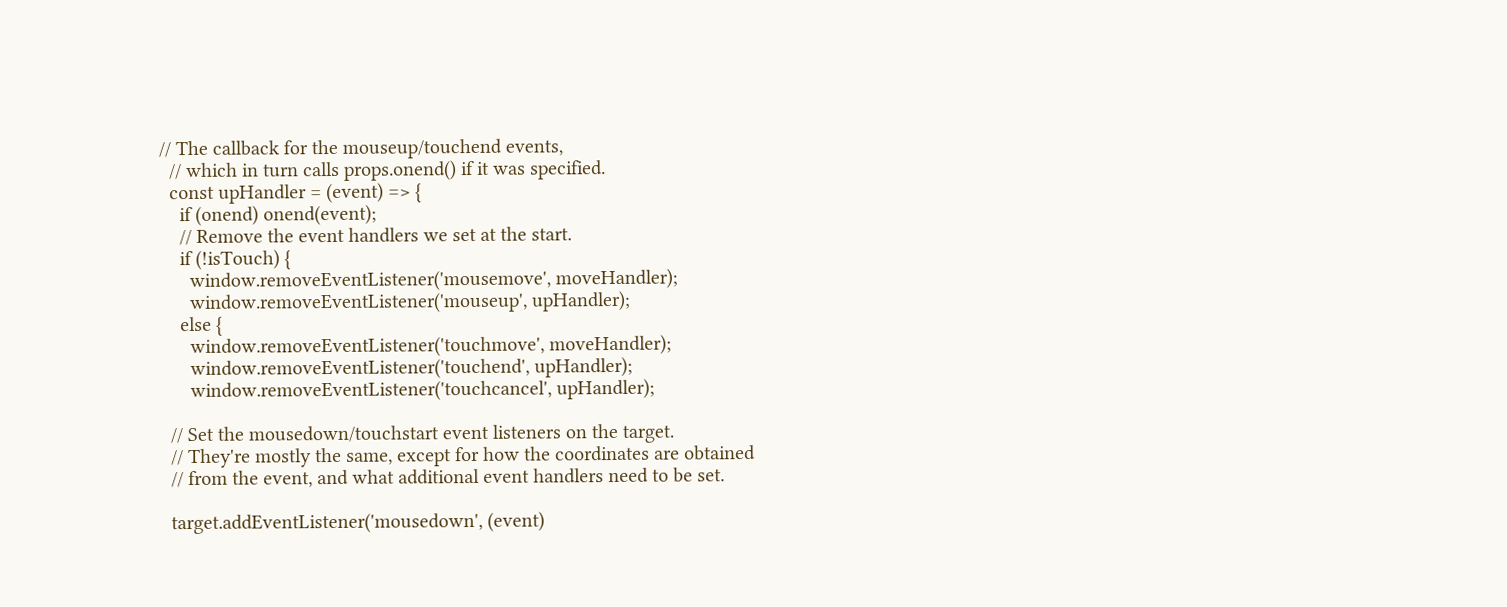// The callback for the mouseup/touchend events,
  // which in turn calls props.onend() if it was specified.
  const upHandler = (event) => {
    if (onend) onend(event);
    // Remove the event handlers we set at the start.
    if (!isTouch) {
      window.removeEventListener('mousemove', moveHandler);
      window.removeEventListener('mouseup', upHandler);
    else {
      window.removeEventListener('touchmove', moveHandler);
      window.removeEventListener('touchend', upHandler);
      window.removeEventListener('touchcancel', upHandler);

  // Set the mousedown/touchstart event listeners on the target.
  // They're mostly the same, except for how the coordinates are obtained
  // from the event, and what additional event handlers need to be set.

  target.addEventListener('mousedown', (event)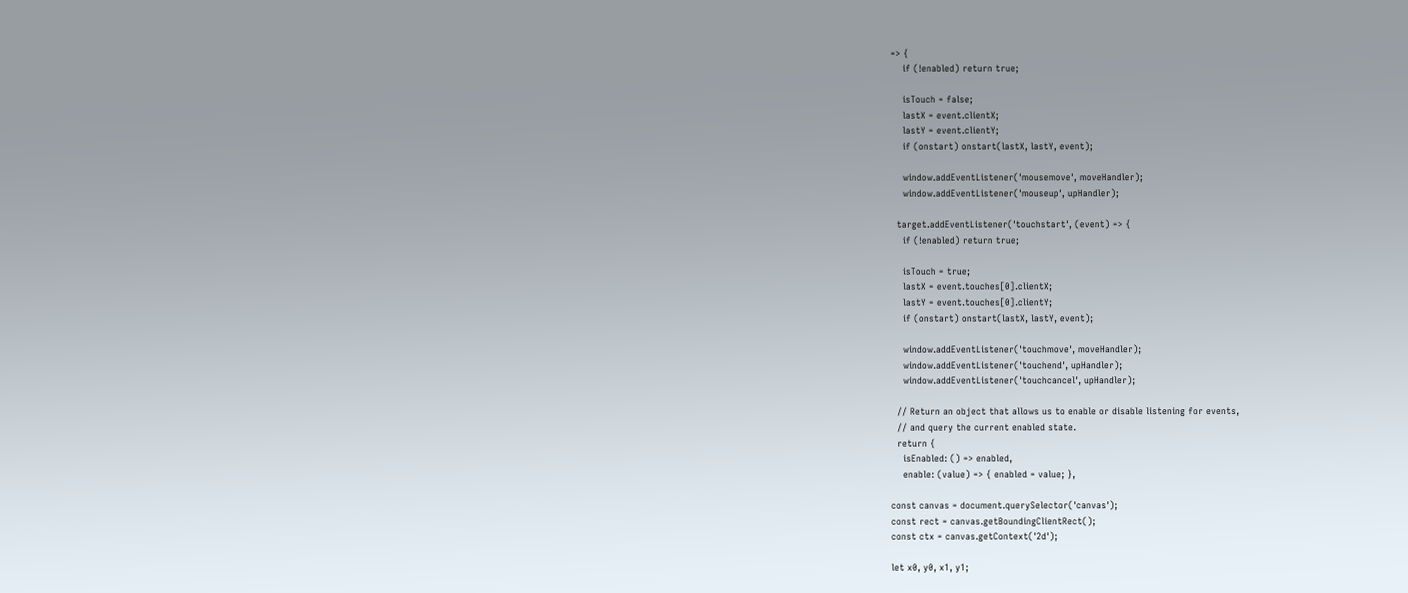=> {
    if (!enabled) return true;

    isTouch = false;
    lastX = event.clientX;
    lastY = event.clientY;
    if (onstart) onstart(lastX, lastY, event);

    window.addEventListener('mousemove', moveHandler);
    window.addEventListener('mouseup', upHandler);

  target.addEventListener('touchstart', (event) => {
    if (!enabled) return true;

    isTouch = true;
    lastX = event.touches[0].clientX;
    lastY = event.touches[0].clientY;
    if (onstart) onstart(lastX, lastY, event);

    window.addEventListener('touchmove', moveHandler);
    window.addEventListener('touchend', upHandler);
    window.addEventListener('touchcancel', upHandler);

  // Return an object that allows us to enable or disable listening for events,
  // and query the current enabled state.
  return {
    isEnabled: () => enabled,
    enable: (value) => { enabled = value; },

const canvas = document.querySelector('canvas');
const rect = canvas.getBoundingClientRect();
const ctx = canvas.getContext('2d');

let x0, y0, x1, y1;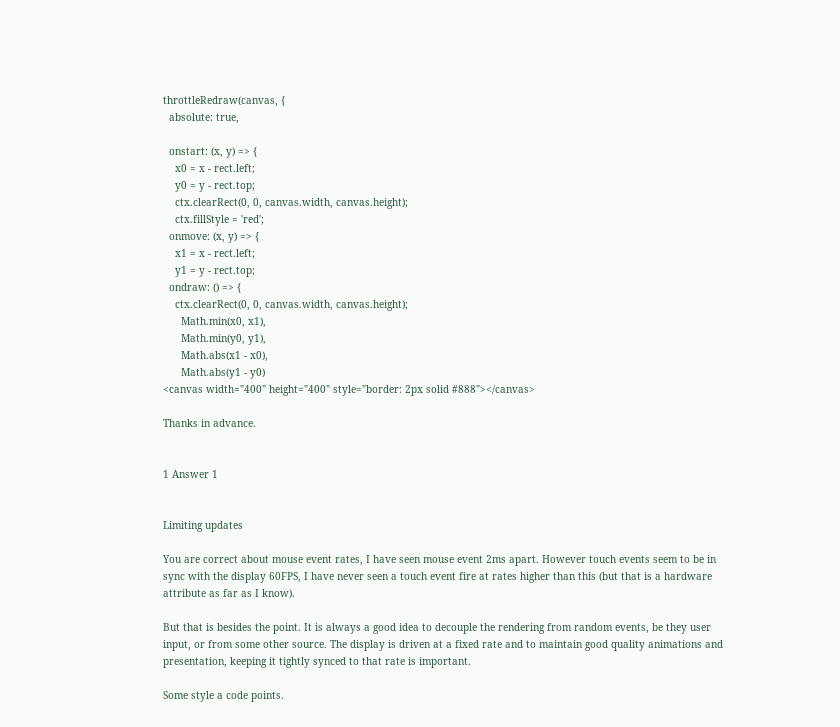throttleRedraw(canvas, {
  absolute: true,

  onstart: (x, y) => {
    x0 = x - rect.left;
    y0 = y - rect.top;
    ctx.clearRect(0, 0, canvas.width, canvas.height);
    ctx.fillStyle = 'red';
  onmove: (x, y) => {
    x1 = x - rect.left;
    y1 = y - rect.top;
  ondraw: () => {
    ctx.clearRect(0, 0, canvas.width, canvas.height);
      Math.min(x0, x1),
      Math.min(y0, y1),
      Math.abs(x1 - x0),
      Math.abs(y1 - y0)
<canvas width="400" height="400" style="border: 2px solid #888"></canvas>

Thanks in advance.


1 Answer 1


Limiting updates

You are correct about mouse event rates, I have seen mouse event 2ms apart. However touch events seem to be in sync with the display 60FPS, I have never seen a touch event fire at rates higher than this (but that is a hardware attribute as far as I know).

But that is besides the point. It is always a good idea to decouple the rendering from random events, be they user input, or from some other source. The display is driven at a fixed rate and to maintain good quality animations and presentation, keeping it tightly synced to that rate is important.

Some style a code points.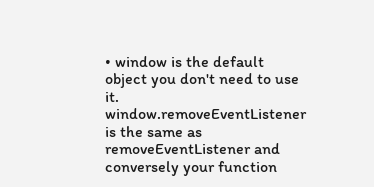• window is the default object you don't need to use it. window.removeEventListener is the same as removeEventListener and conversely your function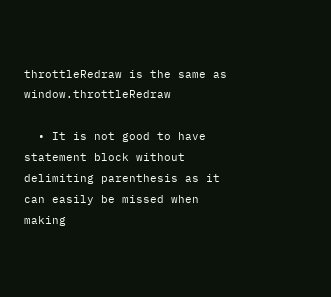throttleRedraw is the same as window.throttleRedraw

  • It is not good to have statement block without delimiting parenthesis as it can easily be missed when making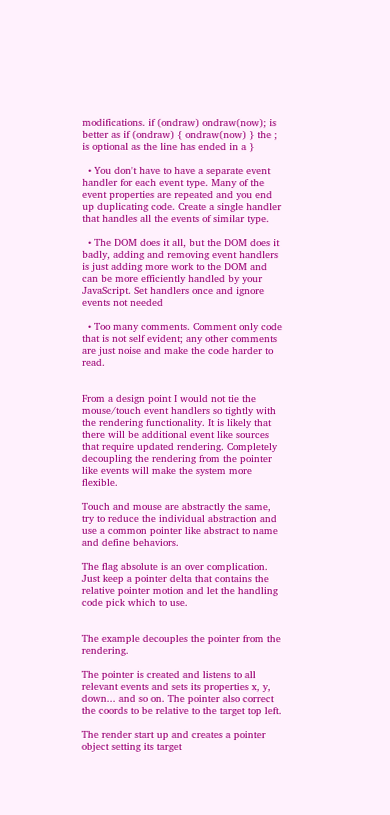modifications. if (ondraw) ondraw(now); is better as if (ondraw) { ondraw(now) } the ; is optional as the line has ended in a }

  • You don't have to have a separate event handler for each event type. Many of the event properties are repeated and you end up duplicating code. Create a single handler that handles all the events of similar type.

  • The DOM does it all, but the DOM does it badly, adding and removing event handlers is just adding more work to the DOM and can be more efficiently handled by your JavaScript. Set handlers once and ignore events not needed

  • Too many comments. Comment only code that is not self evident; any other comments are just noise and make the code harder to read.


From a design point I would not tie the mouse/touch event handlers so tightly with the rendering functionality. It is likely that there will be additional event like sources that require updated rendering. Completely decoupling the rendering from the pointer like events will make the system more flexible.

Touch and mouse are abstractly the same, try to reduce the individual abstraction and use a common pointer like abstract to name and define behaviors.

The flag absolute is an over complication. Just keep a pointer delta that contains the relative pointer motion and let the handling code pick which to use.


The example decouples the pointer from the rendering.

The pointer is created and listens to all relevant events and sets its properties x, y, down... and so on. The pointer also correct the coords to be relative to the target top left.

The render start up and creates a pointer object setting its target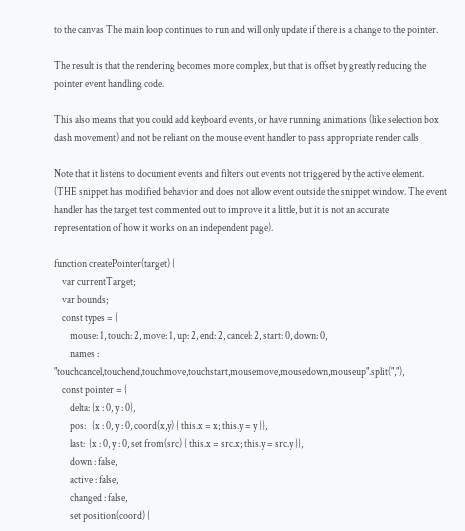to the canvas The main loop continues to run and will only update if there is a change to the pointer.

The result is that the rendering becomes more complex, but that is offset by greatly reducing the pointer event handling code.

This also means that you could add keyboard events, or have running animations (like selection box dash movement) and not be reliant on the mouse event handler to pass appropriate render calls

Note that it listens to document events and filters out events not triggered by the active element. (THE snippet has modified behavior and does not allow event outside the snippet window. The event handler has the target test commented out to improve it a little, but it is not an accurate representation of how it works on an independent page).

function createPointer(target) {
    var currentTarget;
    var bounds;
    const types = {
        mouse: 1, touch: 2, move: 1, up: 2, end: 2, cancel: 2, start: 0, down: 0,
        names : "touchcancel,touchend,touchmove,touchstart,mousemove,mousedown,mouseup".split(","),
    const pointer = {
        delta: {x : 0, y : 0},
        pos:   {x : 0, y : 0, coord(x,y) { this.x = x; this.y = y }},
        last:  {x : 0, y : 0, set from(src) { this.x = src.x; this.y = src.y }},
        down : false,
        active : false,
        changed : false,
        set position(coord) {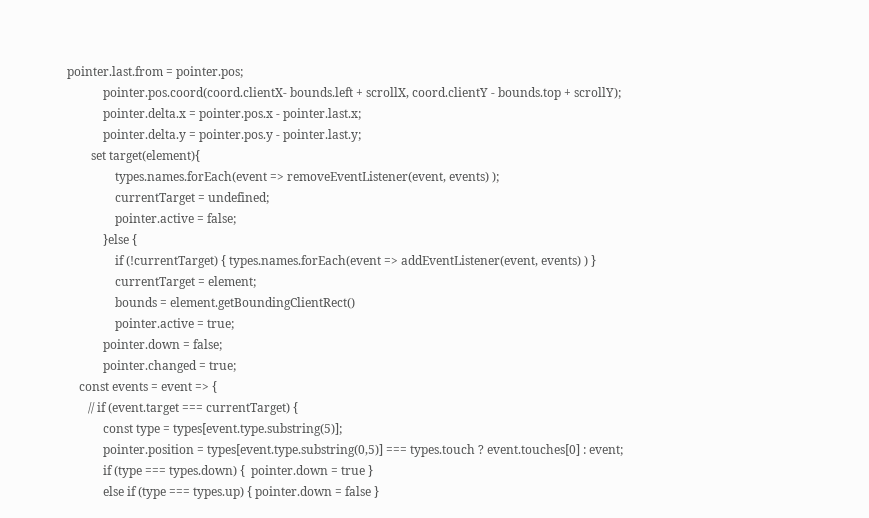pointer.last.from = pointer.pos;
            pointer.pos.coord(coord.clientX- bounds.left + scrollX, coord.clientY - bounds.top + scrollY);
            pointer.delta.x = pointer.pos.x - pointer.last.x;
            pointer.delta.y = pointer.pos.y - pointer.last.y;
        set target(element){
                types.names.forEach(event => removeEventListener(event, events) );
                currentTarget = undefined;
                pointer.active = false;
            }else {
                if (!currentTarget) { types.names.forEach(event => addEventListener(event, events) ) }
                currentTarget = element;
                bounds = element.getBoundingClientRect()
                pointer.active = true;
            pointer.down = false;
            pointer.changed = true;
    const events = event => {
       // if (event.target === currentTarget) {
            const type = types[event.type.substring(5)];
            pointer.position = types[event.type.substring(0,5)] === types.touch ? event.touches[0] : event;
            if (type === types.down) {  pointer.down = true }
            else if (type === types.up) { pointer.down = false }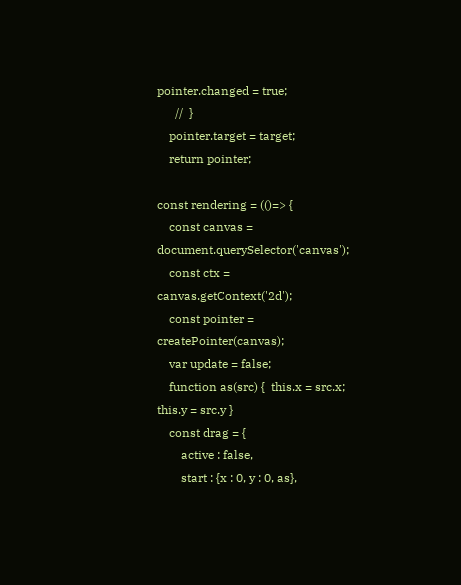pointer.changed = true;
      //  }
    pointer.target = target;
    return pointer;

const rendering = (()=> {
    const canvas = document.querySelector('canvas');
    const ctx = canvas.getContext('2d');
    const pointer = createPointer(canvas);
    var update = false;
    function as(src) {  this.x = src.x; this.y = src.y }
    const drag = {
        active : false,
        start : {x : 0, y : 0, as},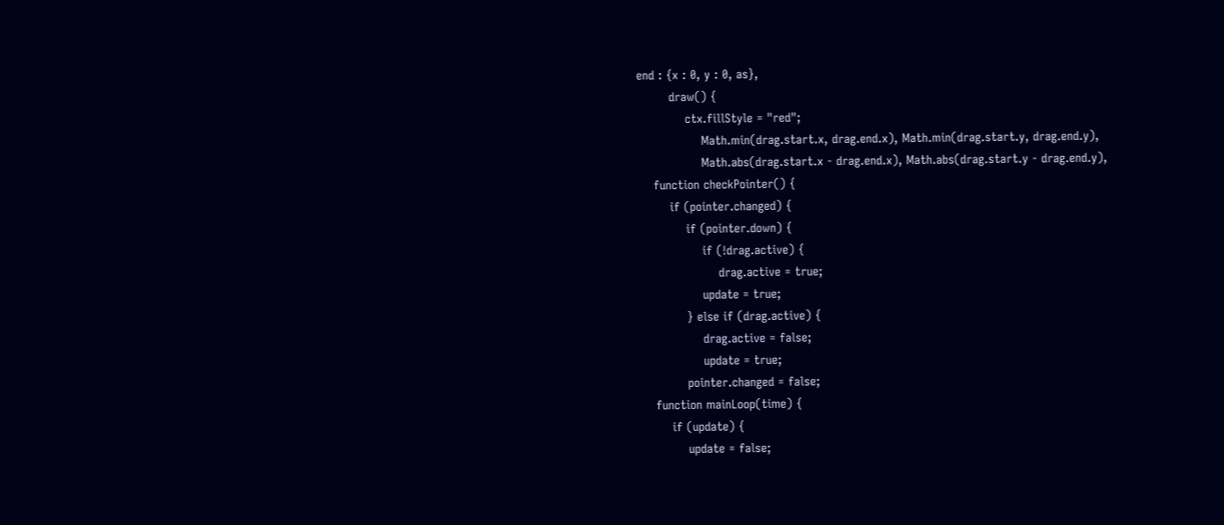end : {x : 0, y : 0, as},
        draw() {
            ctx.fillStyle = "red";
                Math.min(drag.start.x, drag.end.x), Math.min(drag.start.y, drag.end.y),
                Math.abs(drag.start.x - drag.end.x), Math.abs(drag.start.y - drag.end.y),
    function checkPointer() {
        if (pointer.changed) {
            if (pointer.down) {
                if (!drag.active) {
                    drag.active = true;
                update = true;
            } else if (drag.active) {
                drag.active = false;
                update = true;
            pointer.changed = false;
    function mainLoop(time) {
        if (update) {
            update = false;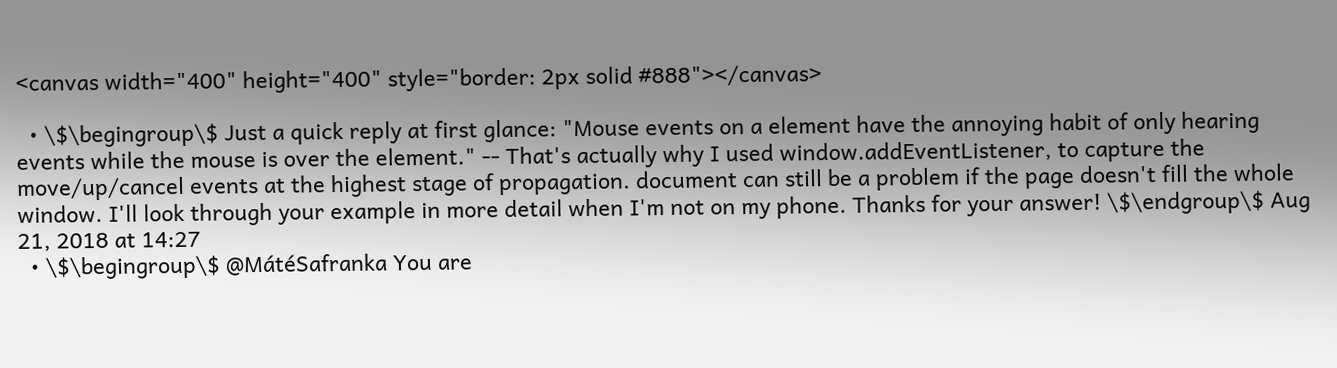<canvas width="400" height="400" style="border: 2px solid #888"></canvas>

  • \$\begingroup\$ Just a quick reply at first glance: "Mouse events on a element have the annoying habit of only hearing events while the mouse is over the element." -- That's actually why I used window.addEventListener, to capture the move/up/cancel events at the highest stage of propagation. document can still be a problem if the page doesn't fill the whole window. I'll look through your example in more detail when I'm not on my phone. Thanks for your answer! \$\endgroup\$ Aug 21, 2018 at 14:27
  • \$\begingroup\$ @MátéSafranka You are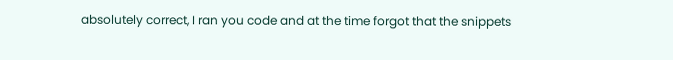absolutely correct, I ran you code and at the time forgot that the snippets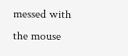messed with the mouse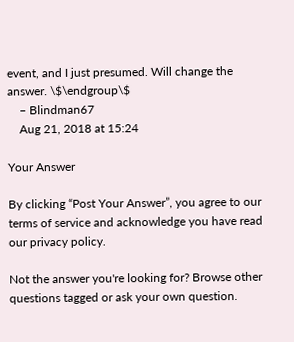event, and I just presumed. Will change the answer. \$\endgroup\$
    – Blindman67
    Aug 21, 2018 at 15:24

Your Answer

By clicking “Post Your Answer”, you agree to our terms of service and acknowledge you have read our privacy policy.

Not the answer you're looking for? Browse other questions tagged or ask your own question.